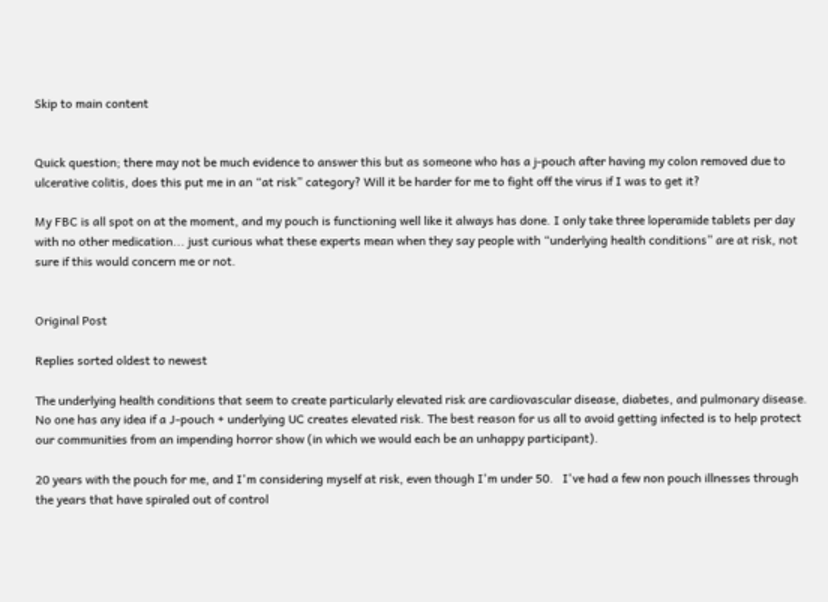Skip to main content


Quick question; there may not be much evidence to answer this but as someone who has a j-pouch after having my colon removed due to ulcerative colitis, does this put me in an “at risk” category? Will it be harder for me to fight off the virus if I was to get it?

My FBC is all spot on at the moment, and my pouch is functioning well like it always has done. I only take three loperamide tablets per day with no other medication... just curious what these experts mean when they say people with “underlying health conditions” are at risk, not sure if this would concern me or not.


Original Post

Replies sorted oldest to newest

The underlying health conditions that seem to create particularly elevated risk are cardiovascular disease, diabetes, and pulmonary disease. No one has any idea if a J-pouch + underlying UC creates elevated risk. The best reason for us all to avoid getting infected is to help protect our communities from an impending horror show (in which we would each be an unhappy participant).

20 years with the pouch for me, and I'm considering myself at risk, even though I'm under 50.   I've had a few non pouch illnesses through the years that have spiraled out of control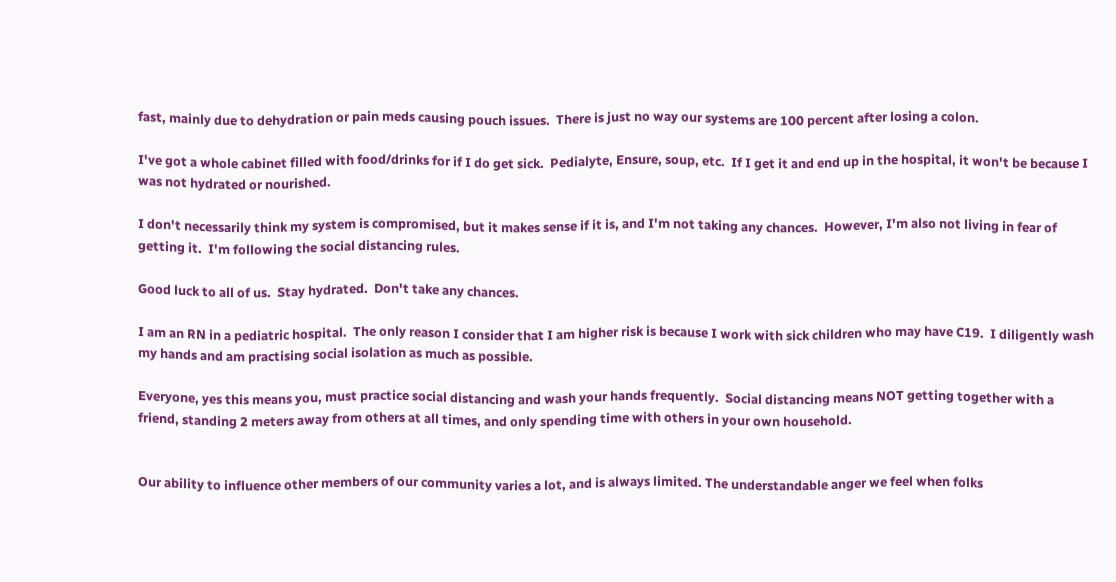fast, mainly due to dehydration or pain meds causing pouch issues.  There is just no way our systems are 100 percent after losing a colon.

I've got a whole cabinet filled with food/drinks for if I do get sick.  Pedialyte, Ensure, soup, etc.  If I get it and end up in the hospital, it won't be because I was not hydrated or nourished.

I don't necessarily think my system is compromised, but it makes sense if it is, and I'm not taking any chances.  However, I'm also not living in fear of getting it.  I'm following the social distancing rules.

Good luck to all of us.  Stay hydrated.  Don't take any chances.

I am an RN in a pediatric hospital.  The only reason I consider that I am higher risk is because I work with sick children who may have C19.  I diligently wash my hands and am practising social isolation as much as possible.

Everyone, yes this means you, must practice social distancing and wash your hands frequently.  Social distancing means NOT getting together with a friend, standing 2 meters away from others at all times, and only spending time with others in your own household.


Our ability to influence other members of our community varies a lot, and is always limited. The understandable anger we feel when folks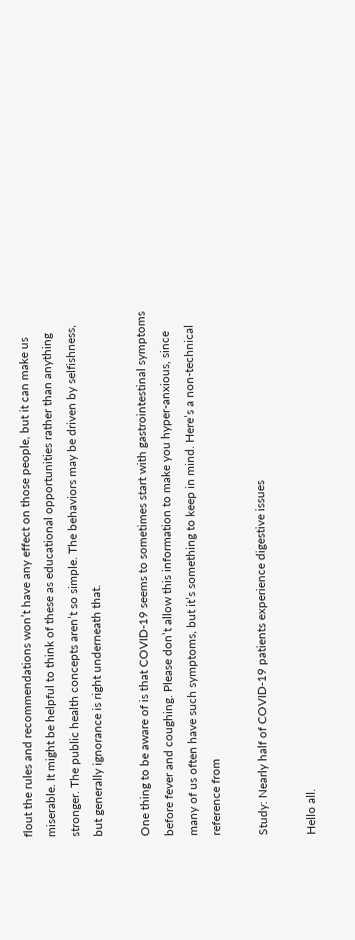flout the rules and recommendations won’t have any effect on those people, but it can make us miserable. It might be helpful to think of these as educational opportunities rather than anything stronger. The public health concepts aren’t so simple. The behaviors may be driven by selfishness, but generally ignorance is right underneath that.

One thing to be aware of is that COVID-19 seems to sometimes start with gastrointestinal symptoms before fever and coughing. Please don’t allow this information to make you hyper-anxious, since many of us often have such symptoms, but it’s something to keep in mind. Here’s a non-technical reference from

Study: Nearly half of COVID-19 patients experience digestive issues

Hello all.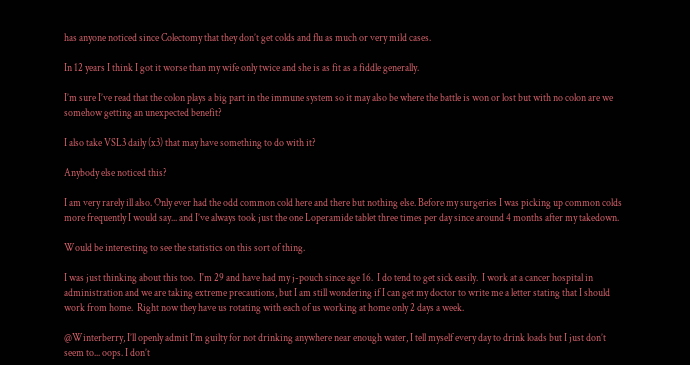has anyone noticed since Colectomy that they don’t get colds and flu as much or very mild cases.

In 12 years I think I got it worse than my wife only twice and she is as fit as a fiddle generally.

I’m sure I’ve read that the colon plays a big part in the immune system so it may also be where the battle is won or lost but with no colon are we somehow getting an unexpected benefit?

I also take VSL3 daily (x3) that may have something to do with it?

Anybody else noticed this?

I am very rarely ill also. Only ever had the odd common cold here and there but nothing else. Before my surgeries I was picking up common colds more frequently I would say... and I’ve always took just the one Loperamide tablet three times per day since around 4 months after my takedown.

Would be interesting to see the statistics on this sort of thing.

I was just thinking about this too.  I'm 29 and have had my j-pouch since age 16.  I do tend to get sick easily.  I work at a cancer hospital in administration and we are taking extreme precautions, but I am still wondering if I can get my doctor to write me a letter stating that I should work from home.  Right now they have us rotating with each of us working at home only 2 days a week.

@Winterberry, I’ll openly admit I’m guilty for not drinking anywhere near enough water, I tell myself every day to drink loads but I just don’t seem to... oops. I don’t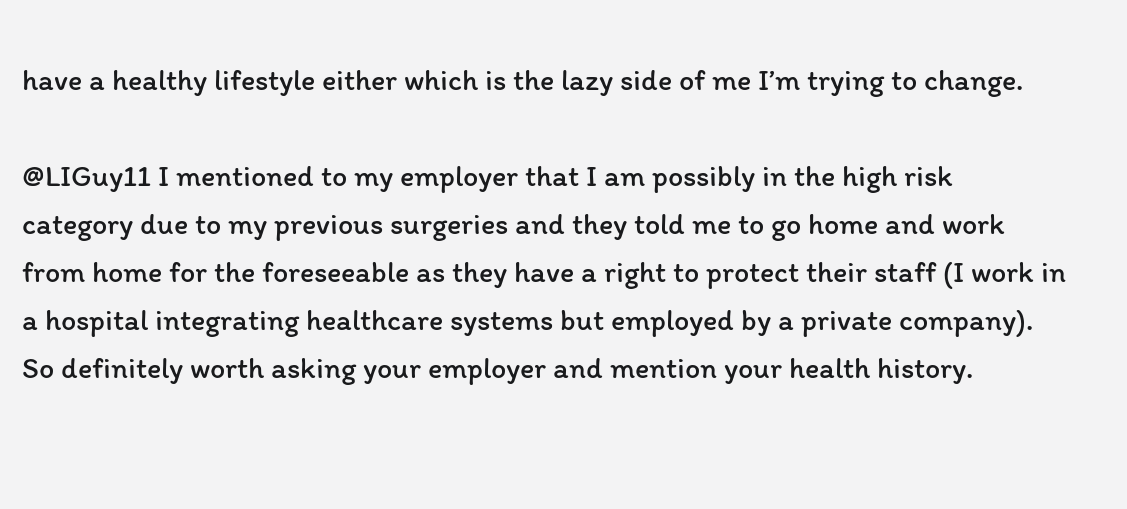have a healthy lifestyle either which is the lazy side of me I’m trying to change.

@LIGuy11 I mentioned to my employer that I am possibly in the high risk category due to my previous surgeries and they told me to go home and work from home for the foreseeable as they have a right to protect their staff (I work in a hospital integrating healthcare systems but employed by a private company). So definitely worth asking your employer and mention your health history.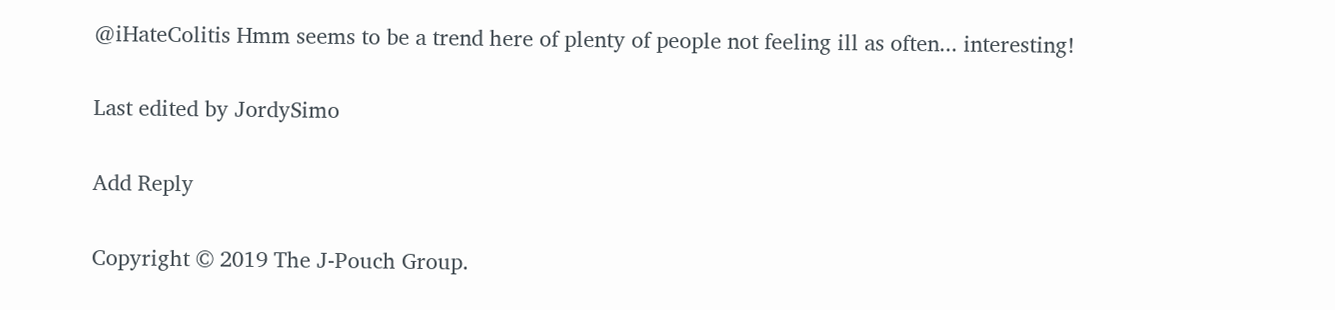@iHateColitis Hmm seems to be a trend here of plenty of people not feeling ill as often... interesting!

Last edited by JordySimo

Add Reply

Copyright © 2019 The J-Pouch Group.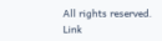All rights reserved.
Link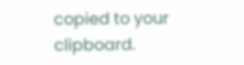copied to your clipboard.